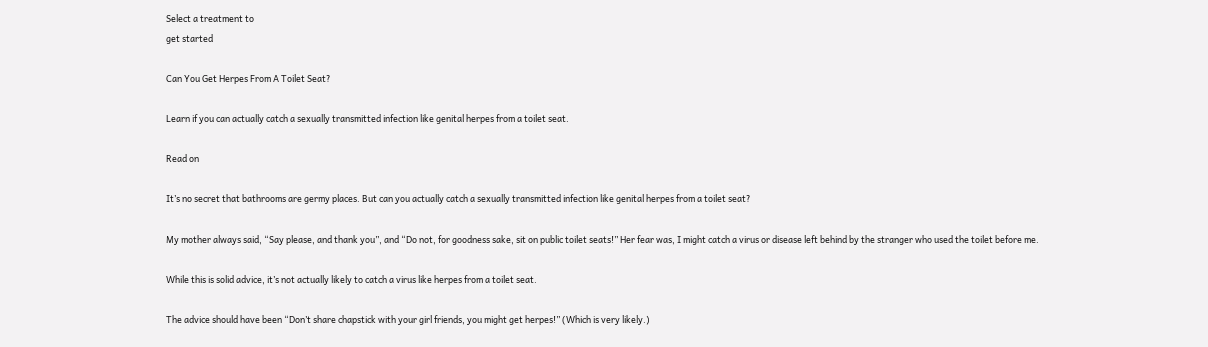Select a treatment to
get started

Can You Get Herpes From A Toilet Seat?

Learn if you can actually catch a sexually transmitted infection like genital herpes from a toilet seat.

Read on

It’s no secret that bathrooms are germy places. But can you actually catch a sexually transmitted infection like genital herpes from a toilet seat?

My mother always said, “Say please, and thank you”, and “Do not, for goodness sake, sit on public toilet seats!” Her fear was, I might catch a virus or disease left behind by the stranger who used the toilet before me.

While this is solid advice, it’s not actually likely to catch a virus like herpes from a toilet seat.

The advice should have been “Don’t share chapstick with your girl friends, you might get herpes!” (Which is very likely.)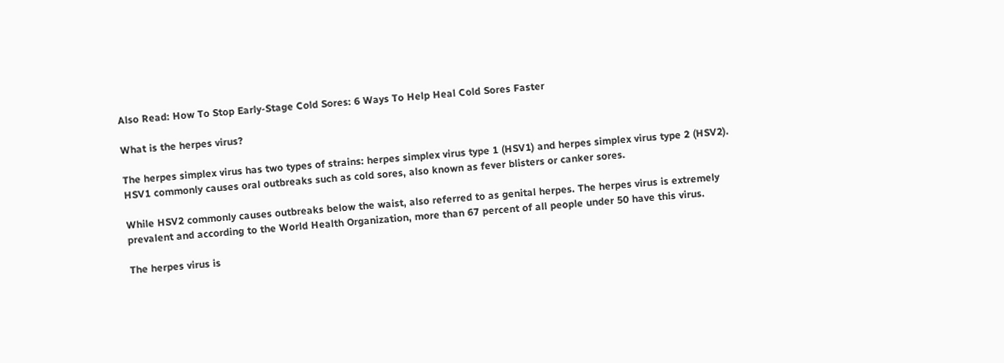Also Read: How To Stop Early-Stage Cold Sores: 6 Ways To Help Heal Cold Sores Faster

What is the herpes virus?

The herpes simplex virus has two types of strains: herpes simplex virus type 1 (HSV1) and herpes simplex virus type 2 (HSV2). HSV1 commonly causes oral outbreaks such as cold sores, also known as fever blisters or canker sores.

While HSV2 commonly causes outbreaks below the waist, also referred to as genital herpes. The herpes virus is extremely prevalent and according to the World Health Organization, more than 67 percent of all people under 50 have this virus.

The herpes virus is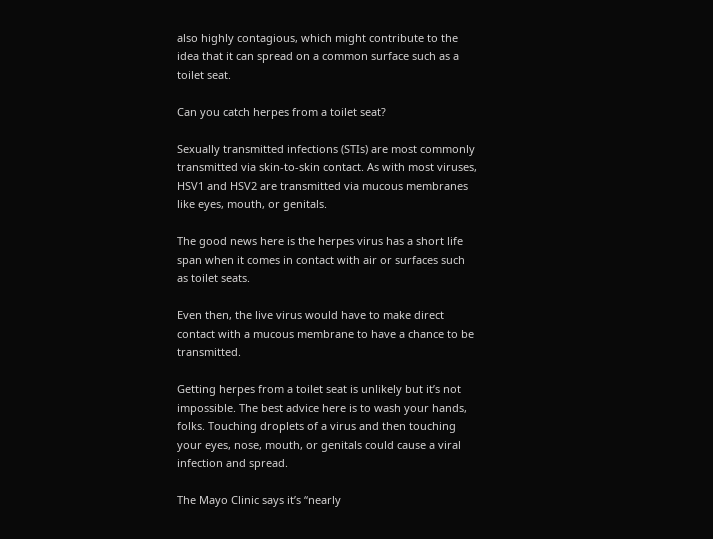also highly contagious, which might contribute to the idea that it can spread on a common surface such as a toilet seat.

Can you catch herpes from a toilet seat?

Sexually transmitted infections (STIs) are most commonly transmitted via skin-to-skin contact. As with most viruses, HSV1 and HSV2 are transmitted via mucous membranes like eyes, mouth, or genitals.

The good news here is the herpes virus has a short life span when it comes in contact with air or surfaces such as toilet seats.

Even then, the live virus would have to make direct contact with a mucous membrane to have a chance to be transmitted.

Getting herpes from a toilet seat is unlikely but it’s not impossible. The best advice here is to wash your hands, folks. Touching droplets of a virus and then touching your eyes, nose, mouth, or genitals could cause a viral infection and spread.

The Mayo Clinic says it’s “nearly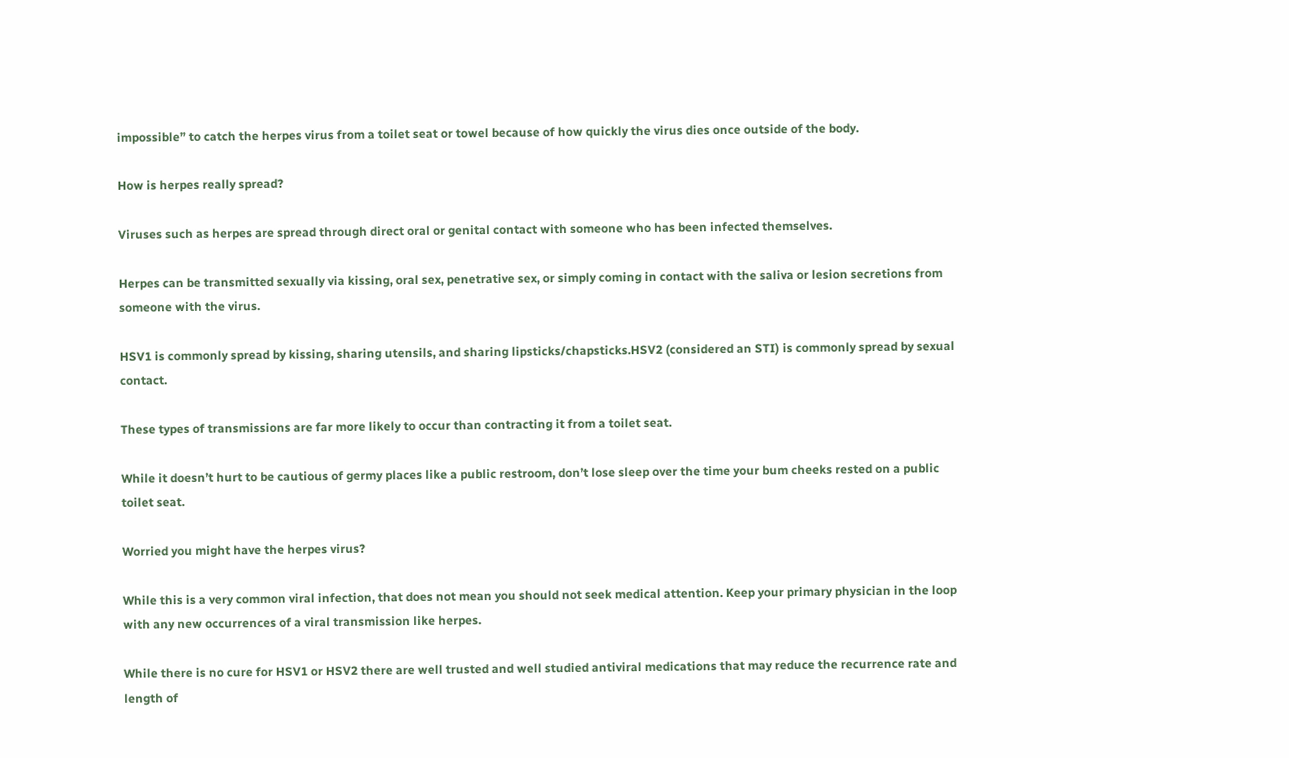impossible” to catch the herpes virus from a toilet seat or towel because of how quickly the virus dies once outside of the body.

How is herpes really spread?

Viruses such as herpes are spread through direct oral or genital contact with someone who has been infected themselves.

Herpes can be transmitted sexually via kissing, oral sex, penetrative sex, or simply coming in contact with the saliva or lesion secretions from someone with the virus.

HSV1 is commonly spread by kissing, sharing utensils, and sharing lipsticks/chapsticks.HSV2 (considered an STI) is commonly spread by sexual contact.

These types of transmissions are far more likely to occur than contracting it from a toilet seat.

While it doesn’t hurt to be cautious of germy places like a public restroom, don’t lose sleep over the time your bum cheeks rested on a public toilet seat.

Worried you might have the herpes virus?

While this is a very common viral infection, that does not mean you should not seek medical attention. Keep your primary physician in the loop with any new occurrences of a viral transmission like herpes.

While there is no cure for HSV1 or HSV2 there are well trusted and well studied antiviral medications that may reduce the recurrence rate and length of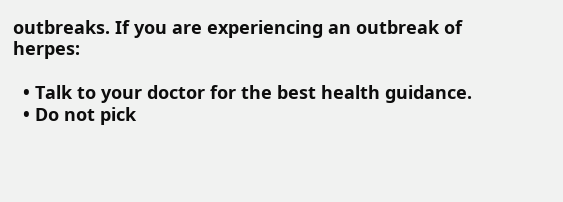outbreaks. If you are experiencing an outbreak of herpes:

  • Talk to your doctor for the best health guidance.
  • Do not pick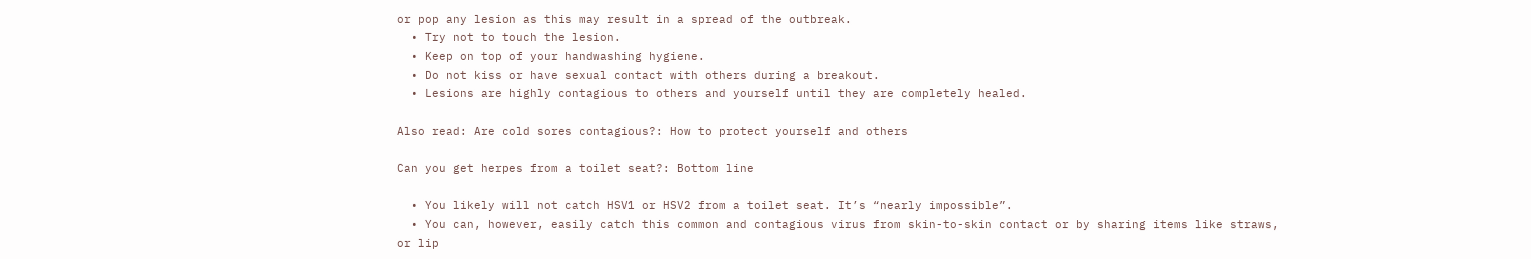or pop any lesion as this may result in a spread of the outbreak.
  • Try not to touch the lesion.
  • Keep on top of your handwashing hygiene.
  • Do not kiss or have sexual contact with others during a breakout.
  • Lesions are highly contagious to others and yourself until they are completely healed.

Also read: Are cold sores contagious?: How to protect yourself and others

Can you get herpes from a toilet seat?: Bottom line

  • You likely will not catch HSV1 or HSV2 from a toilet seat. It’s “nearly impossible”.
  • You can, however, easily catch this common and contagious virus from skin-to-skin contact or by sharing items like straws, or lip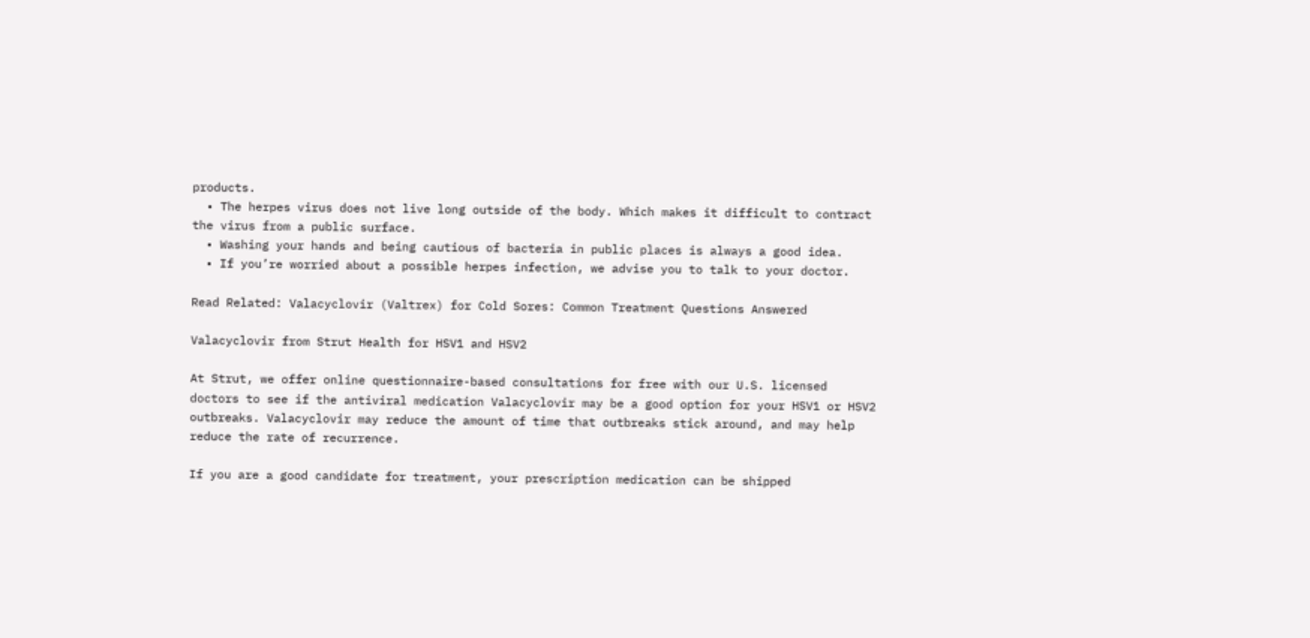products.
  • The herpes virus does not live long outside of the body. Which makes it difficult to contract the virus from a public surface.
  • Washing your hands and being cautious of bacteria in public places is always a good idea.
  • If you’re worried about a possible herpes infection, we advise you to talk to your doctor.

Read Related: Valacyclovir (Valtrex) for Cold Sores: Common Treatment Questions Answered

Valacyclovir from Strut Health for HSV1 and HSV2

At Strut, we offer online questionnaire-based consultations for free with our U.S. licensed doctors to see if the antiviral medication Valacyclovir may be a good option for your HSV1 or HSV2 outbreaks. Valacyclovir may reduce the amount of time that outbreaks stick around, and may help reduce the rate of recurrence.

If you are a good candidate for treatment, your prescription medication can be shipped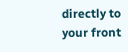directly to your front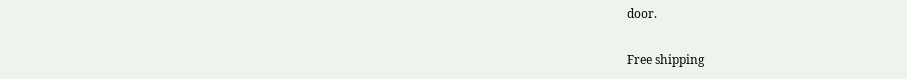door.

Free shipping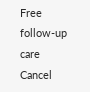Free follow-up care
Cancel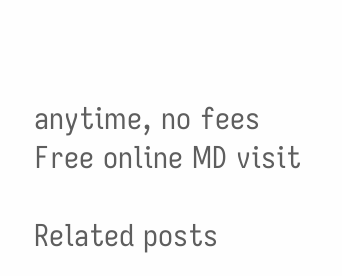anytime, no fees
Free online MD visit

Related posts